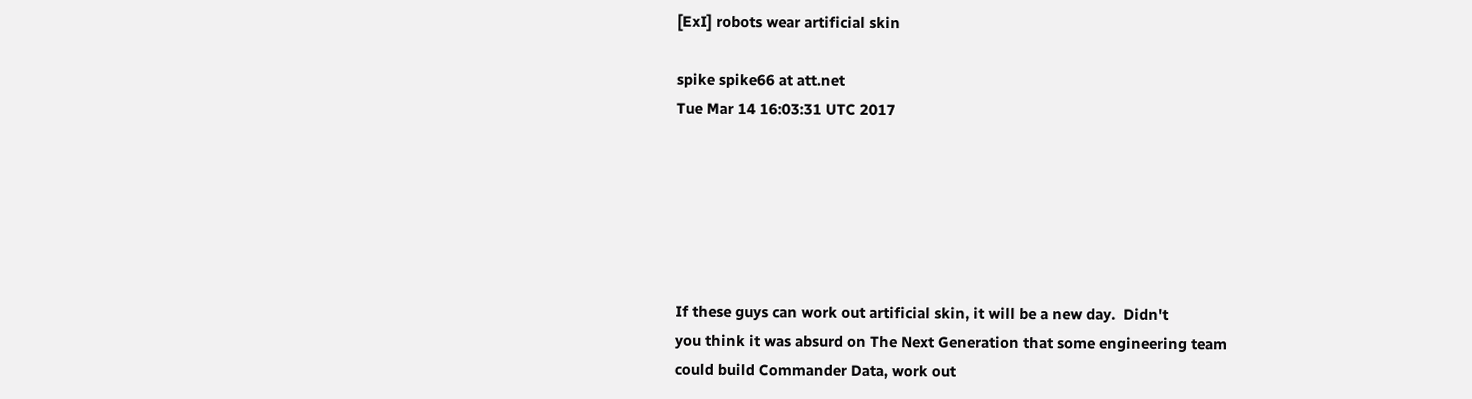[ExI] robots wear artificial skin

spike spike66 at att.net
Tue Mar 14 16:03:31 UTC 2017






If these guys can work out artificial skin, it will be a new day.  Didn't
you think it was absurd on The Next Generation that some engineering team
could build Commander Data, work out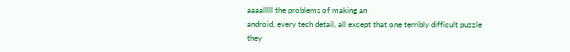aaaalllll the problems of making an
android, every tech detail, all except that one terribly difficult puzzle
they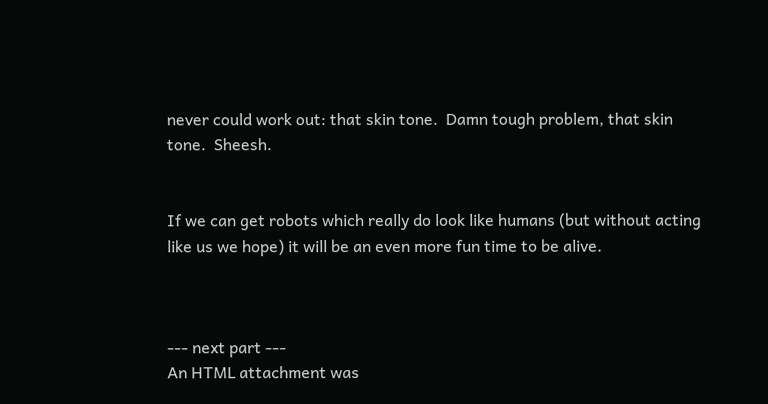never could work out: that skin tone.  Damn tough problem, that skin
tone.  Sheesh.


If we can get robots which really do look like humans (but without acting
like us we hope) it will be an even more fun time to be alive.



--- next part ---
An HTML attachment was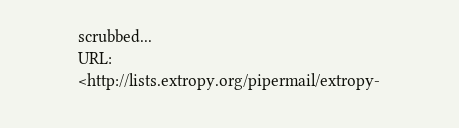scrubbed...
URL: <http://lists.extropy.org/pipermail/extropy-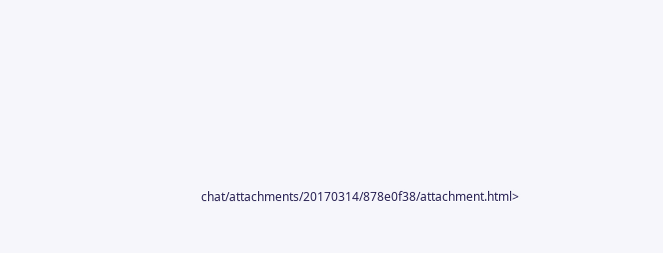chat/attachments/20170314/878e0f38/attachment.html>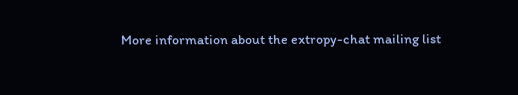More information about the extropy-chat mailing list